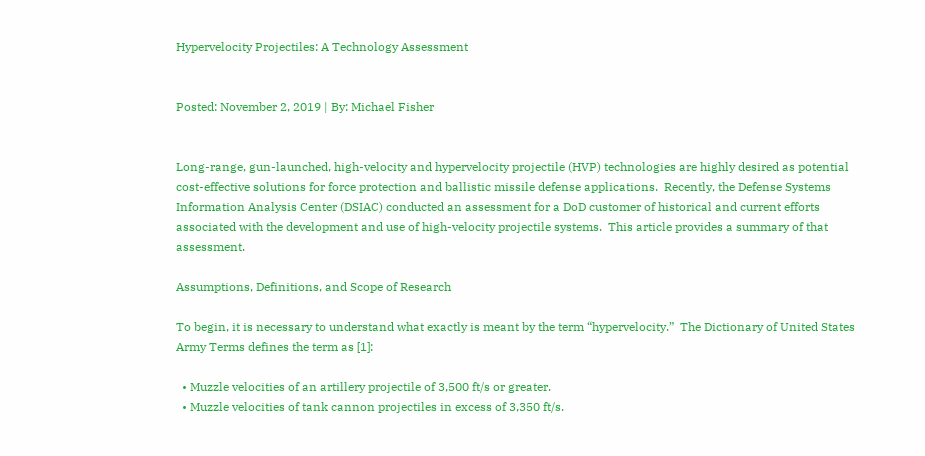Hypervelocity Projectiles: A Technology Assessment


Posted: November 2, 2019 | By: Michael Fisher


Long-range, gun-launched, high-velocity and hypervelocity projectile (HVP) technologies are highly desired as potential cost-effective solutions for force protection and ballistic missile defense applications.  Recently, the Defense Systems Information Analysis Center (DSIAC) conducted an assessment for a DoD customer of historical and current efforts associated with the development and use of high-velocity projectile systems.  This article provides a summary of that assessment.

Assumptions, Definitions, and Scope of Research

To begin, it is necessary to understand what exactly is meant by the term “hypervelocity.”  The Dictionary of United States Army Terms defines the term as [1]:

  • Muzzle velocities of an artillery projectile of 3,500 ft/s or greater.
  • Muzzle velocities of tank cannon projectiles in excess of 3,350 ft/s.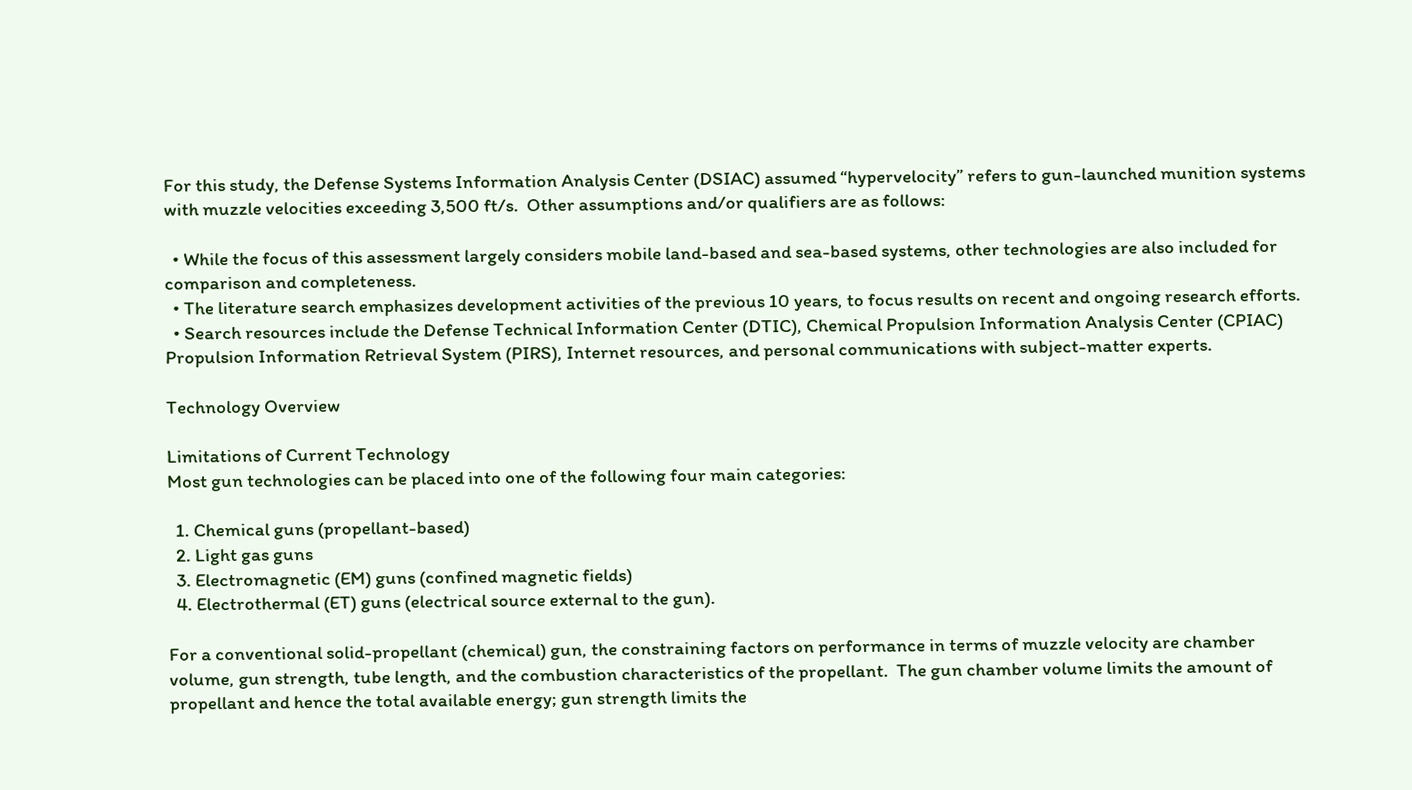For this study, the Defense Systems Information Analysis Center (DSIAC) assumed “hypervelocity” refers to gun-launched munition systems with muzzle velocities exceeding 3,500 ft/s.  Other assumptions and/or qualifiers are as follows:

  • While the focus of this assessment largely considers mobile land-based and sea-based systems, other technologies are also included for comparison and completeness.
  • The literature search emphasizes development activities of the previous 10 years, to focus results on recent and ongoing research efforts.
  • Search resources include the Defense Technical Information Center (DTIC), Chemical Propulsion Information Analysis Center (CPIAC) Propulsion Information Retrieval System (PIRS), Internet resources, and personal communications with subject-matter experts.

Technology Overview

Limitations of Current Technology
Most gun technologies can be placed into one of the following four main categories:

  1. Chemical guns (propellant-based)
  2. Light gas guns
  3. Electromagnetic (EM) guns (confined magnetic fields)
  4. Electrothermal (ET) guns (electrical source external to the gun).

For a conventional solid-propellant (chemical) gun, the constraining factors on performance in terms of muzzle velocity are chamber volume, gun strength, tube length, and the combustion characteristics of the propellant.  The gun chamber volume limits the amount of propellant and hence the total available energy; gun strength limits the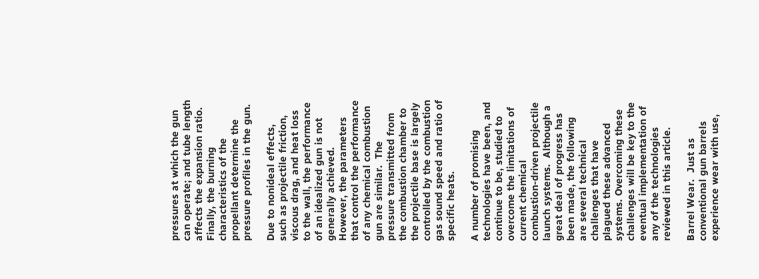pressures at which the gun can operate; and tube length affects the expansion ratio.  Finally, the burning characteristics of the propellant determine the pressure profiles in the gun.

Due to nonideal effects, such as projectile friction, viscous drag, and heat loss to the wall, the performance of an idealized gun is not generally achieved.  However, the parameters that control the performance of any chemical combustion gun are similar.  The pressure transmitted from the combustion chamber to the projectile base is largely controlled by the combustion gas sound speed and ratio of specific heats.

A number of promising technologies have been, and continue to be, studied to overcome the limitations of current chemical combustion-driven projectile launch systems.  Although a great deal of progress has been made, the following are several technical challenges that have plagued these advanced systems. Overcoming these challenges will be key to the eventual implementation of any of the technologies reviewed in this article.

Barrel Wear.  Just as conventional gun barrels experience wear with use,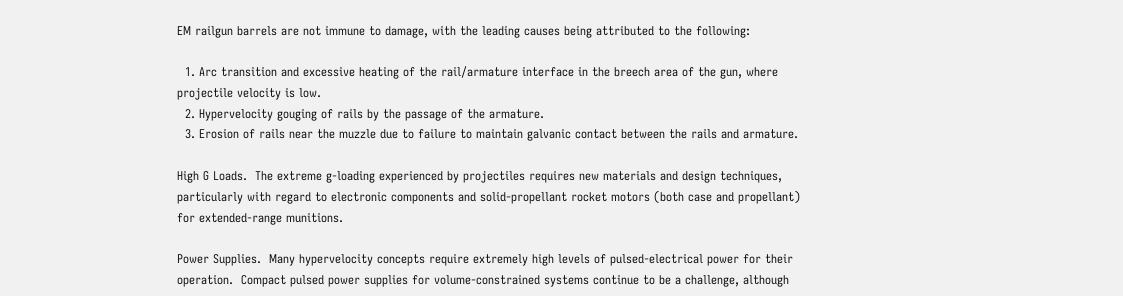EM railgun barrels are not immune to damage, with the leading causes being attributed to the following:

  1. Arc transition and excessive heating of the rail/armature interface in the breech area of the gun, where projectile velocity is low.
  2. Hypervelocity gouging of rails by the passage of the armature.
  3. Erosion of rails near the muzzle due to failure to maintain galvanic contact between the rails and armature.

High G Loads.  The extreme g-loading experienced by projectiles requires new materials and design techniques, particularly with regard to electronic components and solid-propellant rocket motors (both case and propellant) for extended-range munitions.

Power Supplies.  Many hypervelocity concepts require extremely high levels of pulsed-electrical power for their operation.  Compact pulsed power supplies for volume-constrained systems continue to be a challenge, although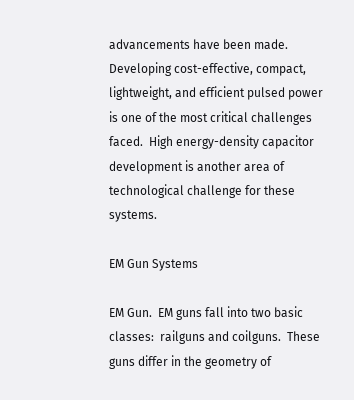advancements have been made.  Developing cost-effective, compact, lightweight, and efficient pulsed power is one of the most critical challenges faced.  High energy-density capacitor development is another area of technological challenge for these systems.

EM Gun Systems

EM Gun.  EM guns fall into two basic classes:  railguns and coilguns.  These guns differ in the geometry of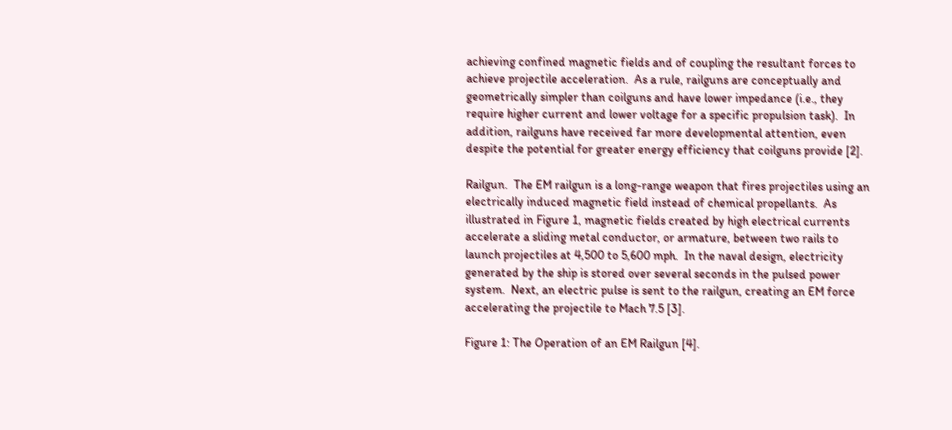achieving confined magnetic fields and of coupling the resultant forces to achieve projectile acceleration.  As a rule, railguns are conceptually and geometrically simpler than coilguns and have lower impedance (i.e., they require higher current and lower voltage for a specific propulsion task).  In addition, railguns have received far more developmental attention, even despite the potential for greater energy efficiency that coilguns provide [2].

Railgun.  The EM railgun is a long-range weapon that fires projectiles using an electrically induced magnetic field instead of chemical propellants.  As illustrated in Figure 1, magnetic fields created by high electrical currents accelerate a sliding metal conductor, or armature, between two rails to launch projectiles at 4,500 to 5,600 mph.  In the naval design, electricity generated by the ship is stored over several seconds in the pulsed power system.  Next, an electric pulse is sent to the railgun, creating an EM force accelerating the projectile to Mach 7.5 [3].

Figure 1: The Operation of an EM Railgun [4].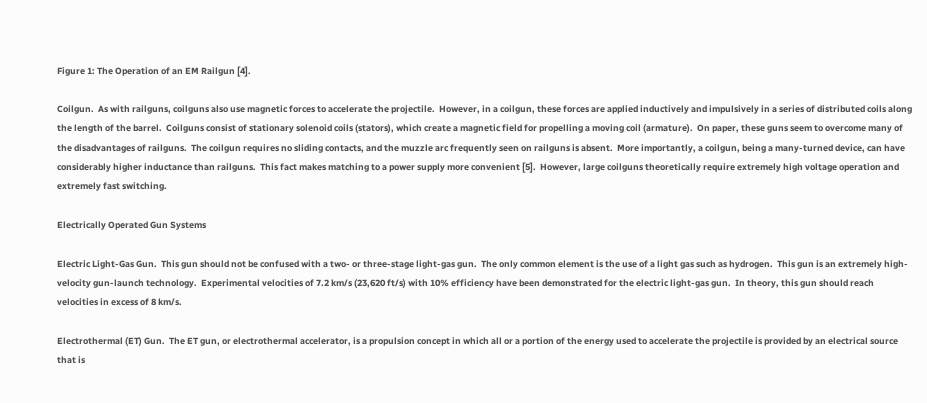Figure 1: The Operation of an EM Railgun [4].

Coilgun.  As with railguns, coilguns also use magnetic forces to accelerate the projectile.  However, in a coilgun, these forces are applied inductively and impulsively in a series of distributed coils along the length of the barrel.  Coilguns consist of stationary solenoid coils (stators), which create a magnetic field for propelling a moving coil (armature).  On paper, these guns seem to overcome many of the disadvantages of railguns.  The coilgun requires no sliding contacts, and the muzzle arc frequently seen on railguns is absent.  More importantly, a coilgun, being a many-turned device, can have considerably higher inductance than railguns.  This fact makes matching to a power supply more convenient [5].  However, large coilguns theoretically require extremely high voltage operation and extremely fast switching.

Electrically Operated Gun Systems

Electric Light-Gas Gun.  This gun should not be confused with a two- or three-stage light-gas gun.  The only common element is the use of a light gas such as hydrogen.  This gun is an extremely high-velocity gun-launch technology.  Experimental velocities of 7.2 km/s (23,620 ft/s) with 10% efficiency have been demonstrated for the electric light-gas gun.  In theory, this gun should reach velocities in excess of 8 km/s.

Electrothermal (ET) Gun.  The ET gun, or electrothermal accelerator, is a propulsion concept in which all or a portion of the energy used to accelerate the projectile is provided by an electrical source that is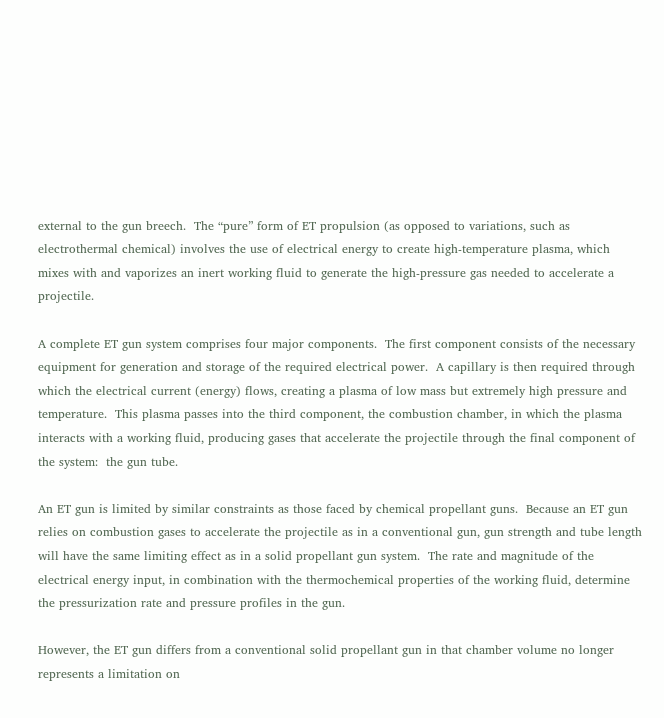external to the gun breech.  The “pure” form of ET propulsion (as opposed to variations, such as electrothermal chemical) involves the use of electrical energy to create high-temperature plasma, which mixes with and vaporizes an inert working fluid to generate the high-pressure gas needed to accelerate a projectile.

A complete ET gun system comprises four major components.  The first component consists of the necessary equipment for generation and storage of the required electrical power.  A capillary is then required through which the electrical current (energy) flows, creating a plasma of low mass but extremely high pressure and temperature.  This plasma passes into the third component, the combustion chamber, in which the plasma interacts with a working fluid, producing gases that accelerate the projectile through the final component of the system:  the gun tube.

An ET gun is limited by similar constraints as those faced by chemical propellant guns.  Because an ET gun relies on combustion gases to accelerate the projectile as in a conventional gun, gun strength and tube length will have the same limiting effect as in a solid propellant gun system.  The rate and magnitude of the electrical energy input, in combination with the thermochemical properties of the working fluid, determine the pressurization rate and pressure profiles in the gun.

However, the ET gun differs from a conventional solid propellant gun in that chamber volume no longer represents a limitation on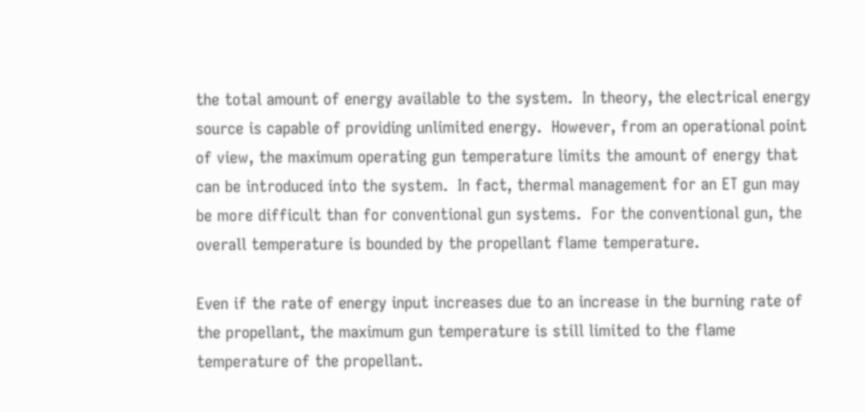the total amount of energy available to the system.  In theory, the electrical energy source is capable of providing unlimited energy.  However, from an operational point of view, the maximum operating gun temperature limits the amount of energy that can be introduced into the system.  In fact, thermal management for an ET gun may be more difficult than for conventional gun systems.  For the conventional gun, the overall temperature is bounded by the propellant flame temperature.

Even if the rate of energy input increases due to an increase in the burning rate of the propellant, the maximum gun temperature is still limited to the flame temperature of the propellant.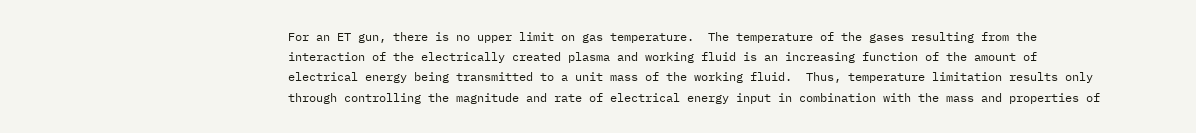For an ET gun, there is no upper limit on gas temperature.  The temperature of the gases resulting from the interaction of the electrically created plasma and working fluid is an increasing function of the amount of electrical energy being transmitted to a unit mass of the working fluid.  Thus, temperature limitation results only through controlling the magnitude and rate of electrical energy input in combination with the mass and properties of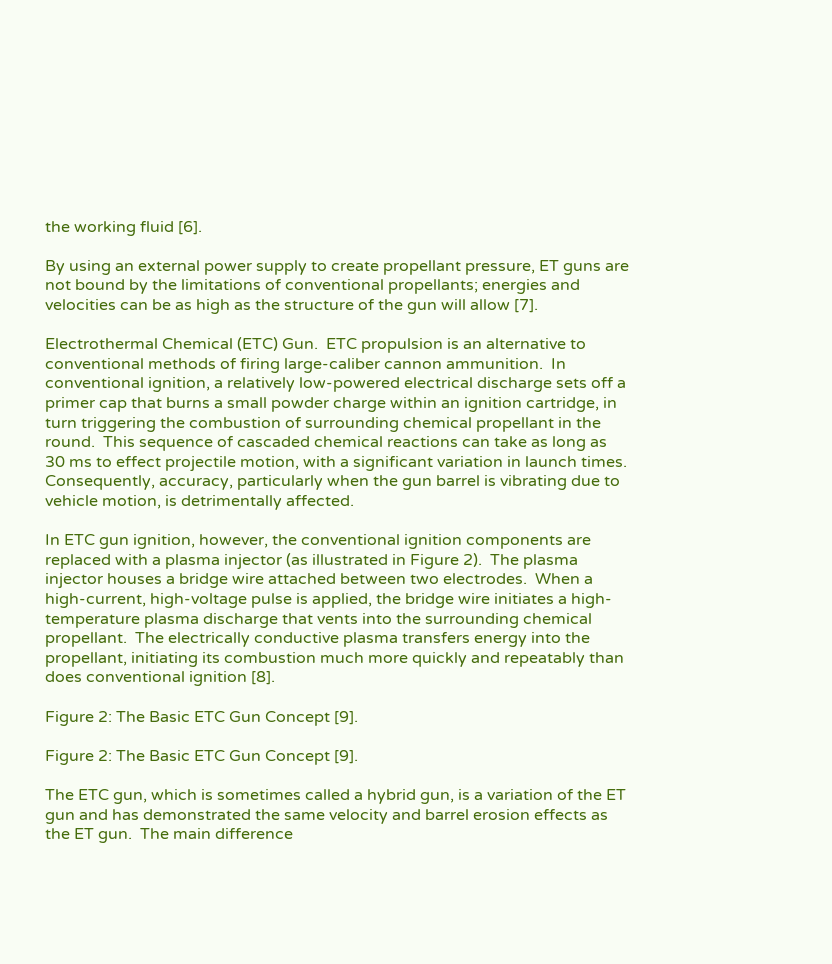the working fluid [6].

By using an external power supply to create propellant pressure, ET guns are not bound by the limitations of conventional propellants; energies and velocities can be as high as the structure of the gun will allow [7].

Electrothermal Chemical (ETC) Gun.  ETC propulsion is an alternative to conventional methods of firing large-caliber cannon ammunition.  In conventional ignition, a relatively low-powered electrical discharge sets off a primer cap that burns a small powder charge within an ignition cartridge, in turn triggering the combustion of surrounding chemical propellant in the round.  This sequence of cascaded chemical reactions can take as long as 30 ms to effect projectile motion, with a significant variation in launch times.  Consequently, accuracy, particularly when the gun barrel is vibrating due to vehicle motion, is detrimentally affected.

In ETC gun ignition, however, the conventional ignition components are replaced with a plasma injector (as illustrated in Figure 2).  The plasma injector houses a bridge wire attached between two electrodes.  When a high-current, high-voltage pulse is applied, the bridge wire initiates a high-temperature plasma discharge that vents into the surrounding chemical propellant.  The electrically conductive plasma transfers energy into the propellant, initiating its combustion much more quickly and repeatably than does conventional ignition [8].

Figure 2: The Basic ETC Gun Concept [9].

Figure 2: The Basic ETC Gun Concept [9].

The ETC gun, which is sometimes called a hybrid gun, is a variation of the ET gun and has demonstrated the same velocity and barrel erosion effects as the ET gun.  The main difference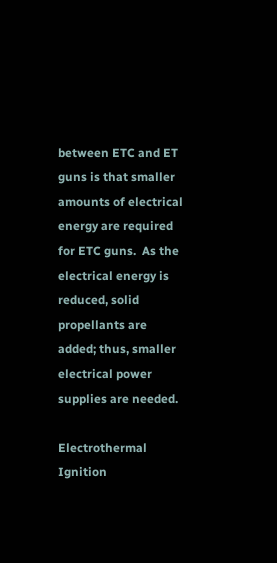between ETC and ET guns is that smaller amounts of electrical energy are required for ETC guns.  As the electrical energy is reduced, solid propellants are added; thus, smaller electrical power supplies are needed.

Electrothermal Ignition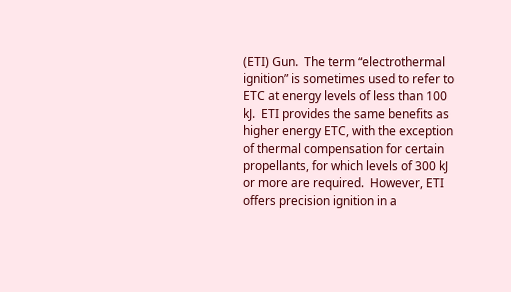(ETI) Gun.  The term “electrothermal ignition” is sometimes used to refer to ETC at energy levels of less than 100 kJ.  ETI provides the same benefits as higher energy ETC, with the exception of thermal compensation for certain propellants, for which levels of 300 kJ or more are required.  However, ETI offers precision ignition in a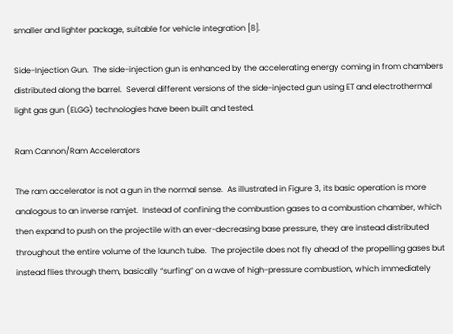smaller and lighter package, suitable for vehicle integration [8].

Side-Injection Gun.  The side-injection gun is enhanced by the accelerating energy coming in from chambers distributed along the barrel.  Several different versions of the side-injected gun using ET and electrothermal light gas gun (ELGG) technologies have been built and tested.

Ram Cannon/Ram Accelerators

The ram accelerator is not a gun in the normal sense.  As illustrated in Figure 3, its basic operation is more analogous to an inverse ramjet.  Instead of confining the combustion gases to a combustion chamber, which then expand to push on the projectile with an ever-decreasing base pressure, they are instead distributed throughout the entire volume of the launch tube.  The projectile does not fly ahead of the propelling gases but instead flies through them, basically “surfing” on a wave of high-pressure combustion, which immediately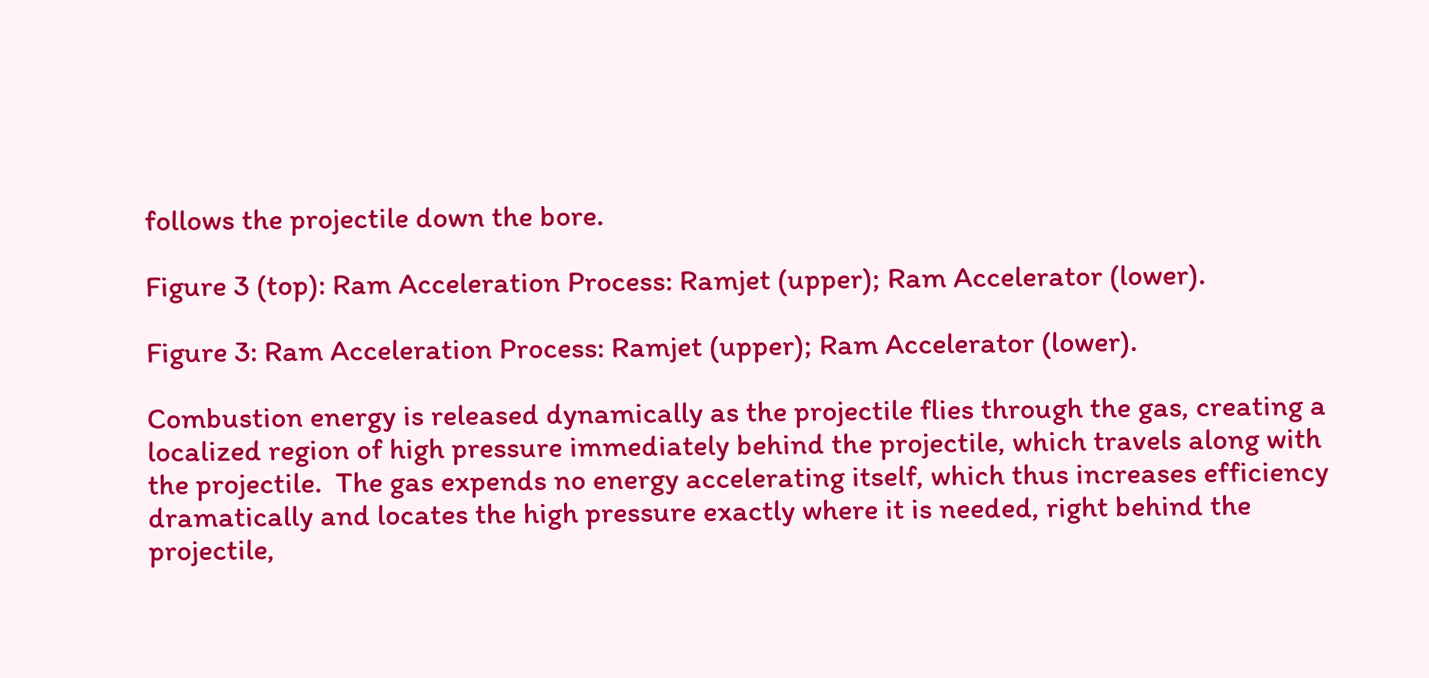follows the projectile down the bore.

Figure 3 (top): Ram Acceleration Process: Ramjet (upper); Ram Accelerator (lower).

Figure 3: Ram Acceleration Process: Ramjet (upper); Ram Accelerator (lower).

Combustion energy is released dynamically as the projectile flies through the gas, creating a localized region of high pressure immediately behind the projectile, which travels along with the projectile.  The gas expends no energy accelerating itself, which thus increases efficiency dramatically and locates the high pressure exactly where it is needed, right behind the projectile,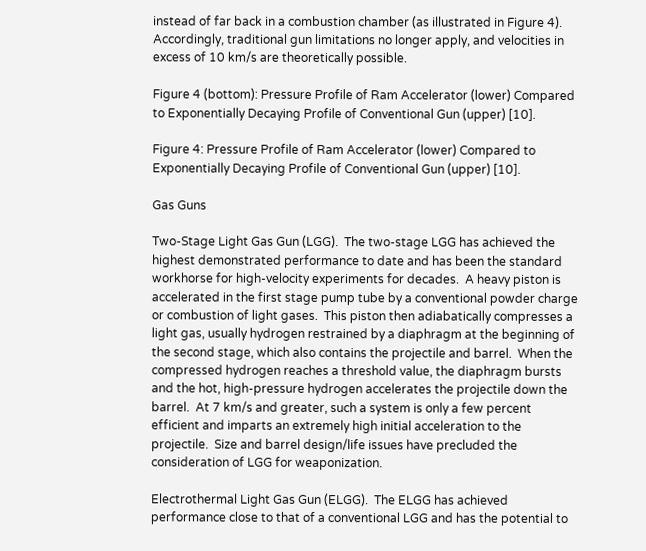instead of far back in a combustion chamber (as illustrated in Figure 4).  Accordingly, traditional gun limitations no longer apply, and velocities in excess of 10 km/s are theoretically possible.

Figure 4 (bottom): Pressure Profile of Ram Accelerator (lower) Compared to Exponentially Decaying Profile of Conventional Gun (upper) [10].

Figure 4: Pressure Profile of Ram Accelerator (lower) Compared to Exponentially Decaying Profile of Conventional Gun (upper) [10].

Gas Guns

Two-Stage Light Gas Gun (LGG).  The two-stage LGG has achieved the highest demonstrated performance to date and has been the standard workhorse for high-velocity experiments for decades.  A heavy piston is accelerated in the first stage pump tube by a conventional powder charge or combustion of light gases.  This piston then adiabatically compresses a light gas, usually hydrogen restrained by a diaphragm at the beginning of the second stage, which also contains the projectile and barrel.  When the compressed hydrogen reaches a threshold value, the diaphragm bursts and the hot, high-pressure hydrogen accelerates the projectile down the barrel.  At 7 km/s and greater, such a system is only a few percent efficient and imparts an extremely high initial acceleration to the projectile.  Size and barrel design/life issues have precluded the consideration of LGG for weaponization.

Electrothermal Light Gas Gun (ELGG).  The ELGG has achieved performance close to that of a conventional LGG and has the potential to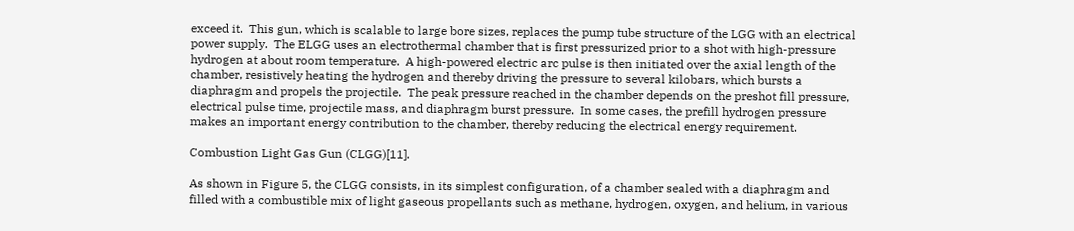exceed it.  This gun, which is scalable to large bore sizes, replaces the pump tube structure of the LGG with an electrical power supply.  The ELGG uses an electrothermal chamber that is first pressurized prior to a shot with high-pressure hydrogen at about room temperature.  A high-powered electric arc pulse is then initiated over the axial length of the chamber, resistively heating the hydrogen and thereby driving the pressure to several kilobars, which bursts a diaphragm and propels the projectile.  The peak pressure reached in the chamber depends on the preshot fill pressure, electrical pulse time, projectile mass, and diaphragm burst pressure.  In some cases, the prefill hydrogen pressure makes an important energy contribution to the chamber, thereby reducing the electrical energy requirement.

Combustion Light Gas Gun (CLGG)[11].

As shown in Figure 5, the CLGG consists, in its simplest configuration, of a chamber sealed with a diaphragm and filled with a combustible mix of light gaseous propellants such as methane, hydrogen, oxygen, and helium, in various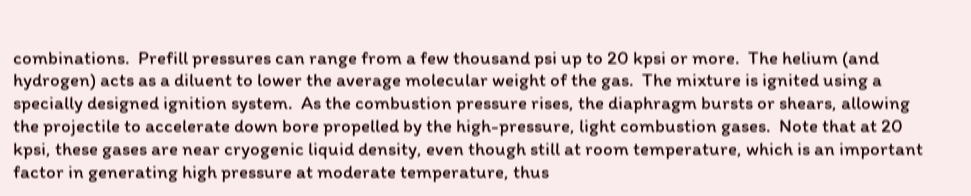combinations.  Prefill pressures can range from a few thousand psi up to 20 kpsi or more.  The helium (and hydrogen) acts as a diluent to lower the average molecular weight of the gas.  The mixture is ignited using a specially designed ignition system.  As the combustion pressure rises, the diaphragm bursts or shears, allowing the projectile to accelerate down bore propelled by the high-pressure, light combustion gases.  Note that at 20 kpsi, these gases are near cryogenic liquid density, even though still at room temperature, which is an important factor in generating high pressure at moderate temperature, thus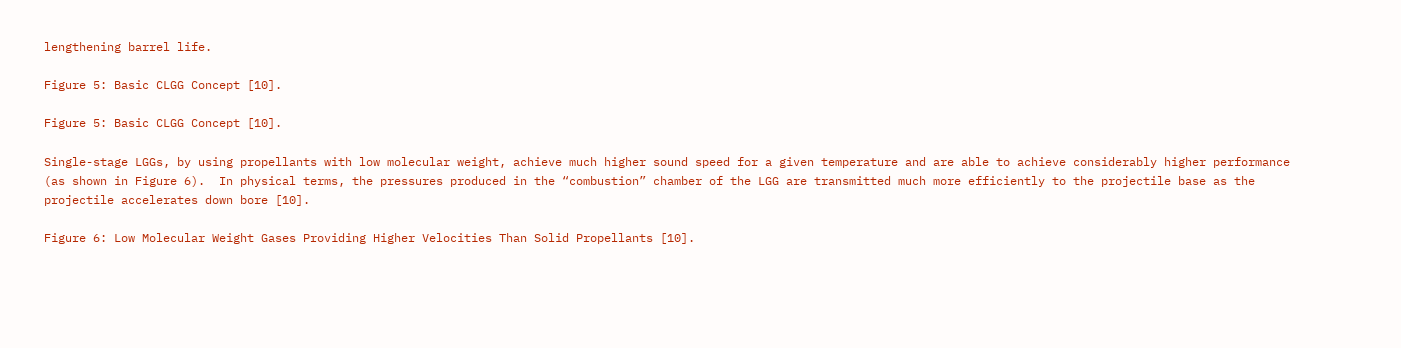lengthening barrel life.

Figure 5: Basic CLGG Concept [10].

Figure 5: Basic CLGG Concept [10].

Single-stage LGGs, by using propellants with low molecular weight, achieve much higher sound speed for a given temperature and are able to achieve considerably higher performance (as shown in Figure 6).  In physical terms, the pressures produced in the “combustion” chamber of the LGG are transmitted much more efficiently to the projectile base as the projectile accelerates down bore [10].

Figure 6: Low Molecular Weight Gases Providing Higher Velocities Than Solid Propellants [10].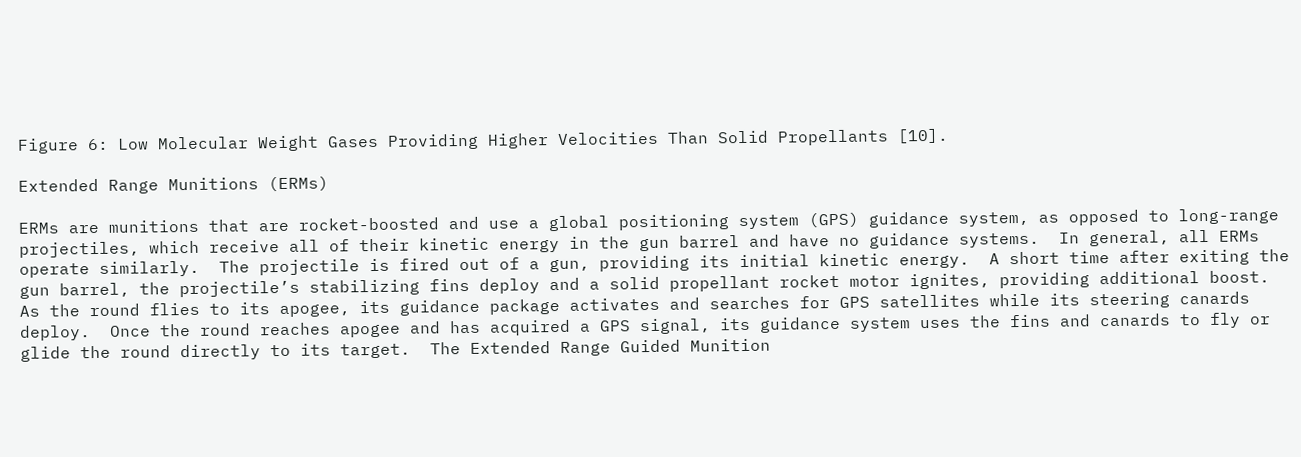Figure 6: Low Molecular Weight Gases Providing Higher Velocities Than Solid Propellants [10].

Extended Range Munitions (ERMs)

ERMs are munitions that are rocket-boosted and use a global positioning system (GPS) guidance system, as opposed to long-range projectiles, which receive all of their kinetic energy in the gun barrel and have no guidance systems.  In general, all ERMs operate similarly.  The projectile is fired out of a gun, providing its initial kinetic energy.  A short time after exiting the gun barrel, the projectile’s stabilizing fins deploy and a solid propellant rocket motor ignites, providing additional boost.  As the round flies to its apogee, its guidance package activates and searches for GPS satellites while its steering canards deploy.  Once the round reaches apogee and has acquired a GPS signal, its guidance system uses the fins and canards to fly or glide the round directly to its target.  The Extended Range Guided Munition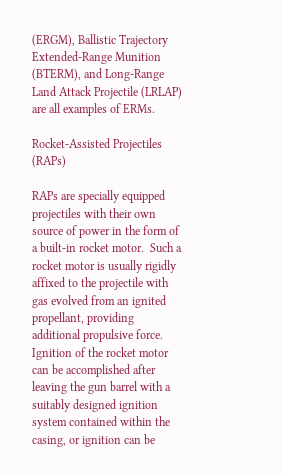(ERGM), Ballistic Trajectory Extended-Range Munition (BTERM), and Long-Range Land Attack Projectile (LRLAP) are all examples of ERMs.

Rocket-Assisted Projectiles (RAPs)

RAPs are specially equipped projectiles with their own source of power in the form of a built-in rocket motor.  Such a rocket motor is usually rigidly affixed to the projectile with gas evolved from an ignited propellant, providing additional propulsive force.  Ignition of the rocket motor can be accomplished after leaving the gun barrel with a suitably designed ignition system contained within the casing, or ignition can be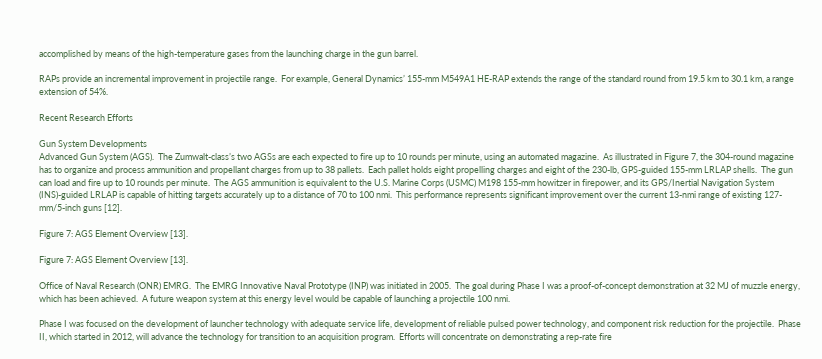accomplished by means of the high-temperature gases from the launching charge in the gun barrel.

RAPs provide an incremental improvement in projectile range.  For example, General Dynamics’ 155-mm M549A1 HE-RAP extends the range of the standard round from 19.5 km to 30.1 km, a range extension of 54%.

Recent Research Efforts

Gun System Developments
Advanced Gun System (AGS).  The Zumwalt-class’s two AGSs are each expected to fire up to 10 rounds per minute, using an automated magazine.  As illustrated in Figure 7, the 304-round magazine has to organize and process ammunition and propellant charges from up to 38 pallets.  Each pallet holds eight propelling charges and eight of the 230-lb, GPS-guided 155-mm LRLAP shells.  The gun can load and fire up to 10 rounds per minute.  The AGS ammunition is equivalent to the U.S. Marine Corps (USMC) M198 155-mm howitzer in firepower, and its GPS/Inertial Navigation System (INS)-guided LRLAP is capable of hitting targets accurately up to a distance of 70 to 100 nmi.  This performance represents significant improvement over the current 13-nmi range of existing 127-mm/5-inch guns [12].

Figure 7: AGS Element Overview [13].

Figure 7: AGS Element Overview [13].

Office of Naval Research (ONR) EMRG.  The EMRG Innovative Naval Prototype (INP) was initiated in 2005.  The goal during Phase I was a proof-of-concept demonstration at 32 MJ of muzzle energy, which has been achieved.  A future weapon system at this energy level would be capable of launching a projectile 100 nmi.

Phase I was focused on the development of launcher technology with adequate service life, development of reliable pulsed power technology, and component risk reduction for the projectile.  Phase II, which started in 2012, will advance the technology for transition to an acquisition program.  Efforts will concentrate on demonstrating a rep-rate fire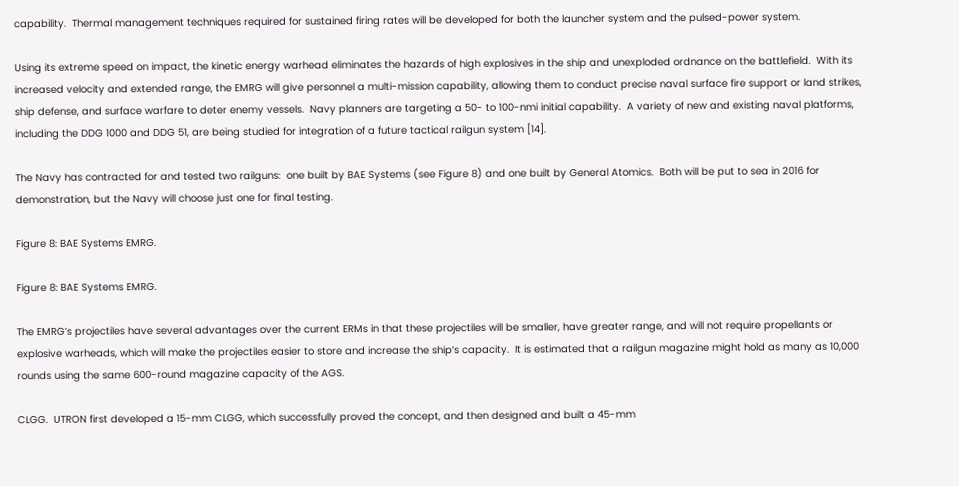capability.  Thermal management techniques required for sustained firing rates will be developed for both the launcher system and the pulsed-power system.

Using its extreme speed on impact, the kinetic energy warhead eliminates the hazards of high explosives in the ship and unexploded ordnance on the battlefield.  With its increased velocity and extended range, the EMRG will give personnel a multi-mission capability, allowing them to conduct precise naval surface fire support or land strikes, ship defense, and surface warfare to deter enemy vessels.  Navy planners are targeting a 50- to 100-nmi initial capability.  A variety of new and existing naval platforms, including the DDG 1000 and DDG 51, are being studied for integration of a future tactical railgun system [14].

The Navy has contracted for and tested two railguns:  one built by BAE Systems (see Figure 8) and one built by General Atomics.  Both will be put to sea in 2016 for demonstration, but the Navy will choose just one for final testing.

Figure 8: BAE Systems EMRG.

Figure 8: BAE Systems EMRG.

The EMRG’s projectiles have several advantages over the current ERMs in that these projectiles will be smaller, have greater range, and will not require propellants or explosive warheads, which will make the projectiles easier to store and increase the ship’s capacity.  It is estimated that a railgun magazine might hold as many as 10,000 rounds using the same 600-round magazine capacity of the AGS.

CLGG.  UTRON first developed a 15-mm CLGG, which successfully proved the concept, and then designed and built a 45-mm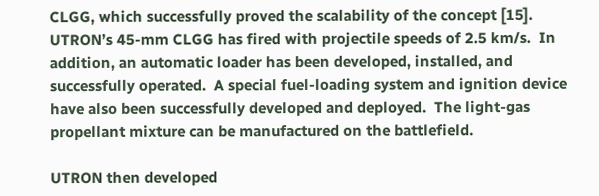CLGG, which successfully proved the scalability of the concept [15].  UTRON’s 45-mm CLGG has fired with projectile speeds of 2.5 km/s.  In addition, an automatic loader has been developed, installed, and successfully operated.  A special fuel-loading system and ignition device have also been successfully developed and deployed.  The light-gas propellant mixture can be manufactured on the battlefield.

UTRON then developed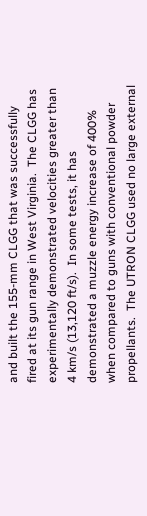and built the 155-mm CLGG that was successfully fired at its gun range in West Virginia.  The CLGG has experimentally demonstrated velocities greater than 4 km/s (13,120 ft/s).  In some tests, it has demonstrated a muzzle energy increase of 400% when compared to guns with conventional powder propellants.  The UTRON CLGG used no large external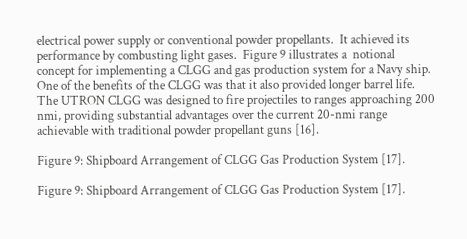electrical power supply or conventional powder propellants.  It achieved its performance by combusting light gases.  Figure 9 illustrates a  notional concept for implementing a CLGG and gas production system for a Navy ship.  One of the benefits of the CLGG was that it also provided longer barrel life.  The UTRON CLGG was designed to fire projectiles to ranges approaching 200 nmi, providing substantial advantages over the current 20-nmi range achievable with traditional powder propellant guns [16].

Figure 9: Shipboard Arrangement of CLGG Gas Production System [17].

Figure 9: Shipboard Arrangement of CLGG Gas Production System [17].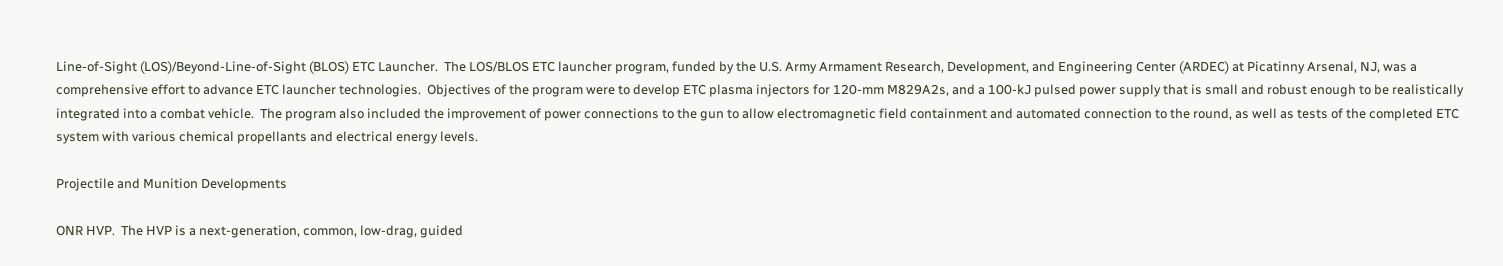Line-of-Sight (LOS)/Beyond-Line-of-Sight (BLOS) ETC Launcher.  The LOS/BLOS ETC launcher program, funded by the U.S. Army Armament Research, Development, and Engineering Center (ARDEC) at Picatinny Arsenal, NJ, was a comprehensive effort to advance ETC launcher technologies.  Objectives of the program were to develop ETC plasma injectors for 120-mm M829A2s, and a 100-kJ pulsed power supply that is small and robust enough to be realistically integrated into a combat vehicle.  The program also included the improvement of power connections to the gun to allow electromagnetic field containment and automated connection to the round, as well as tests of the completed ETC system with various chemical propellants and electrical energy levels.

Projectile and Munition Developments

ONR HVP.  The HVP is a next-generation, common, low-drag, guided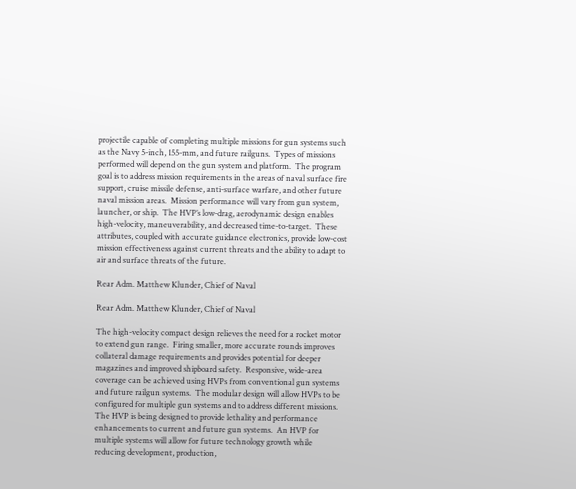projectile capable of completing multiple missions for gun systems such as the Navy 5-inch, 155-mm, and future railguns.  Types of missions performed will depend on the gun system and platform.  The program goal is to address mission requirements in the areas of naval surface fire support, cruise missile defense, anti-surface warfare, and other future naval mission areas.  Mission performance will vary from gun system, launcher, or ship.  The HVP’s low-drag, aerodynamic design enables high-velocity, maneuverability, and decreased time-to-target.  These attributes, coupled with accurate guidance electronics, provide low-cost mission effectiveness against current threats and the ability to adapt to air and surface threats of the future.

Rear Adm. Matthew Klunder, Chief of Naval

Rear Adm. Matthew Klunder, Chief of Naval

The high-velocity compact design relieves the need for a rocket motor to extend gun range.  Firing smaller, more accurate rounds improves collateral damage requirements and provides potential for deeper magazines and improved shipboard safety.  Responsive, wide-area coverage can be achieved using HVPs from conventional gun systems and future railgun systems.  The modular design will allow HVPs to be configured for multiple gun systems and to address different missions.  The HVP is being designed to provide lethality and performance enhancements to current and future gun systems.  An HVP for multiple systems will allow for future technology growth while reducing development, production,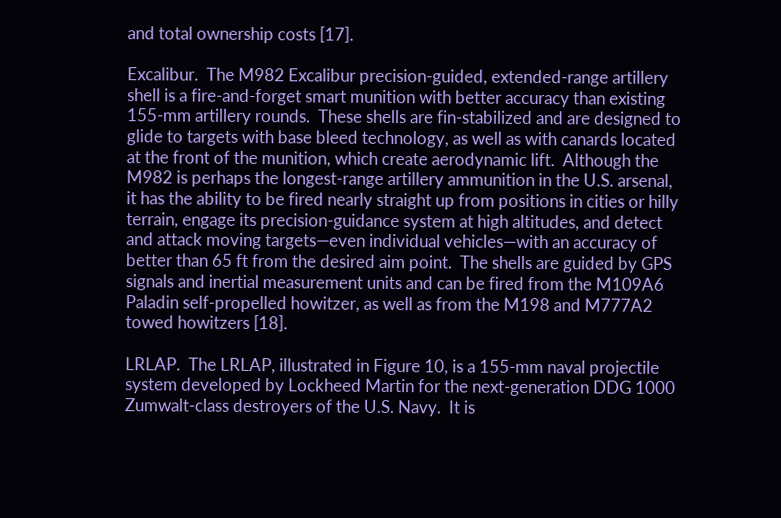and total ownership costs [17].

Excalibur.  The M982 Excalibur precision-guided, extended-range artillery shell is a fire-and-forget smart munition with better accuracy than existing 155-mm artillery rounds.  These shells are fin-stabilized and are designed to glide to targets with base bleed technology, as well as with canards located at the front of the munition, which create aerodynamic lift.  Although the M982 is perhaps the longest-range artillery ammunition in the U.S. arsenal, it has the ability to be fired nearly straight up from positions in cities or hilly terrain, engage its precision-guidance system at high altitudes, and detect and attack moving targets—even individual vehicles—with an accuracy of better than 65 ft from the desired aim point.  The shells are guided by GPS signals and inertial measurement units and can be fired from the M109A6 Paladin self-propelled howitzer, as well as from the M198 and M777A2 towed howitzers [18].

LRLAP.  The LRLAP, illustrated in Figure 10, is a 155-mm naval projectile system developed by Lockheed Martin for the next-generation DDG 1000 Zumwalt-class destroyers of the U.S. Navy.  It is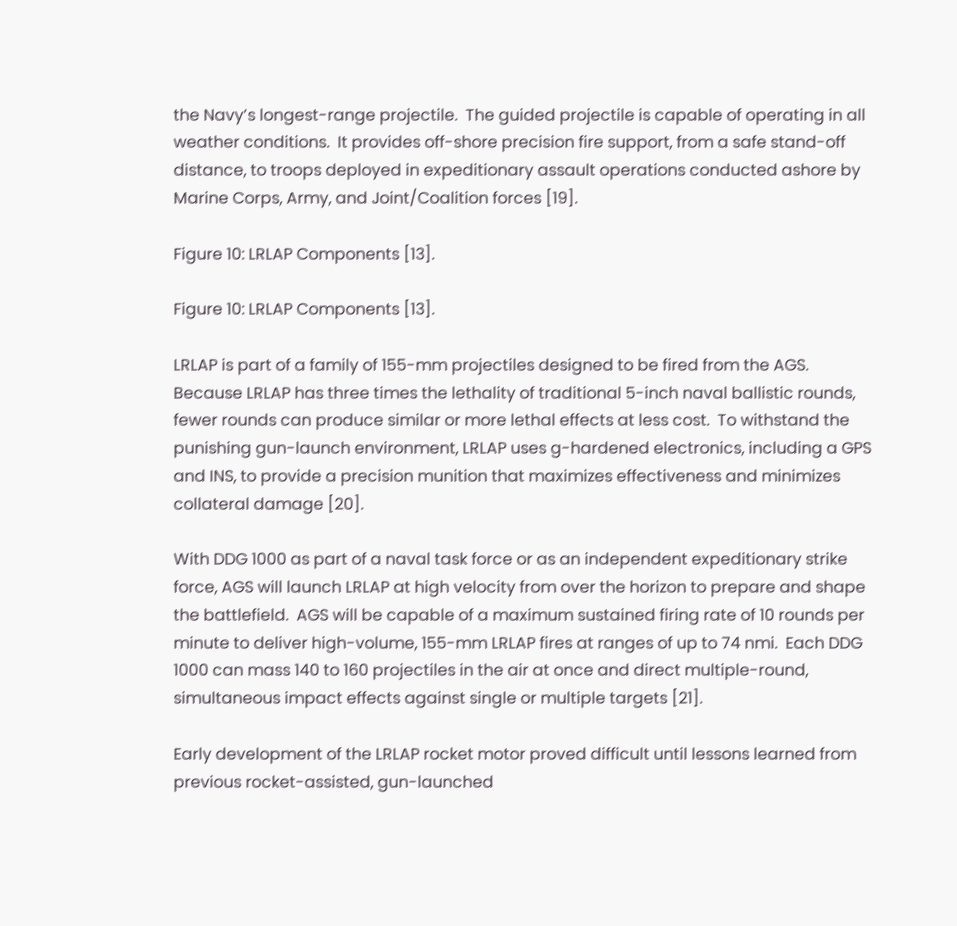the Navy’s longest-range projectile.  The guided projectile is capable of operating in all weather conditions.  It provides off-shore precision fire support, from a safe stand-off distance, to troops deployed in expeditionary assault operations conducted ashore by Marine Corps, Army, and Joint/Coalition forces [19].

Figure 10: LRLAP Components [13].

Figure 10: LRLAP Components [13].

LRLAP is part of a family of 155-mm projectiles designed to be fired from the AGS.  Because LRLAP has three times the lethality of traditional 5-inch naval ballistic rounds, fewer rounds can produce similar or more lethal effects at less cost.  To withstand the punishing gun-launch environment, LRLAP uses g-hardened electronics, including a GPS and INS, to provide a precision munition that maximizes effectiveness and minimizes collateral damage [20].

With DDG 1000 as part of a naval task force or as an independent expeditionary strike force, AGS will launch LRLAP at high velocity from over the horizon to prepare and shape the battlefield.  AGS will be capable of a maximum sustained firing rate of 10 rounds per minute to deliver high-volume, 155-mm LRLAP fires at ranges of up to 74 nmi.  Each DDG 1000 can mass 140 to 160 projectiles in the air at once and direct multiple-round, simultaneous impact effects against single or multiple targets [21].

Early development of the LRLAP rocket motor proved difficult until lessons learned from previous rocket-assisted, gun-launched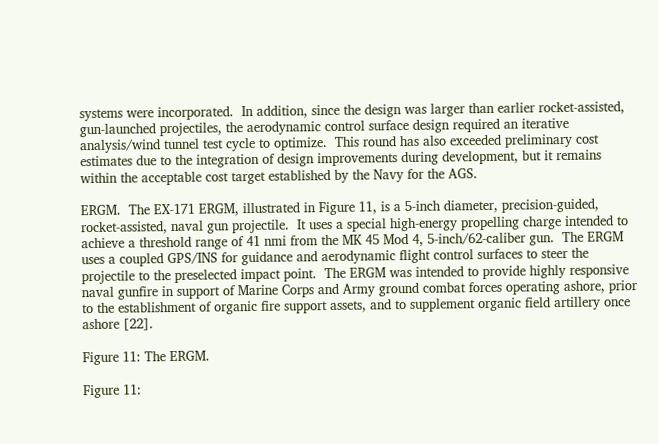systems were incorporated.  In addition, since the design was larger than earlier rocket-assisted, gun-launched projectiles, the aerodynamic control surface design required an iterative analysis/wind tunnel test cycle to optimize.  This round has also exceeded preliminary cost estimates due to the integration of design improvements during development, but it remains within the acceptable cost target established by the Navy for the AGS.

ERGM.  The EX-171 ERGM, illustrated in Figure 11, is a 5-inch diameter, precision-guided, rocket-assisted, naval gun projectile.  It uses a special high-energy propelling charge intended to achieve a threshold range of 41 nmi from the MK 45 Mod 4, 5-inch/62-caliber gun.  The ERGM uses a coupled GPS/INS for guidance and aerodynamic flight control surfaces to steer the projectile to the preselected impact point.  The ERGM was intended to provide highly responsive naval gunfire in support of Marine Corps and Army ground combat forces operating ashore, prior to the establishment of organic fire support assets, and to supplement organic field artillery once ashore [22].

Figure 11: The ERGM.

Figure 11: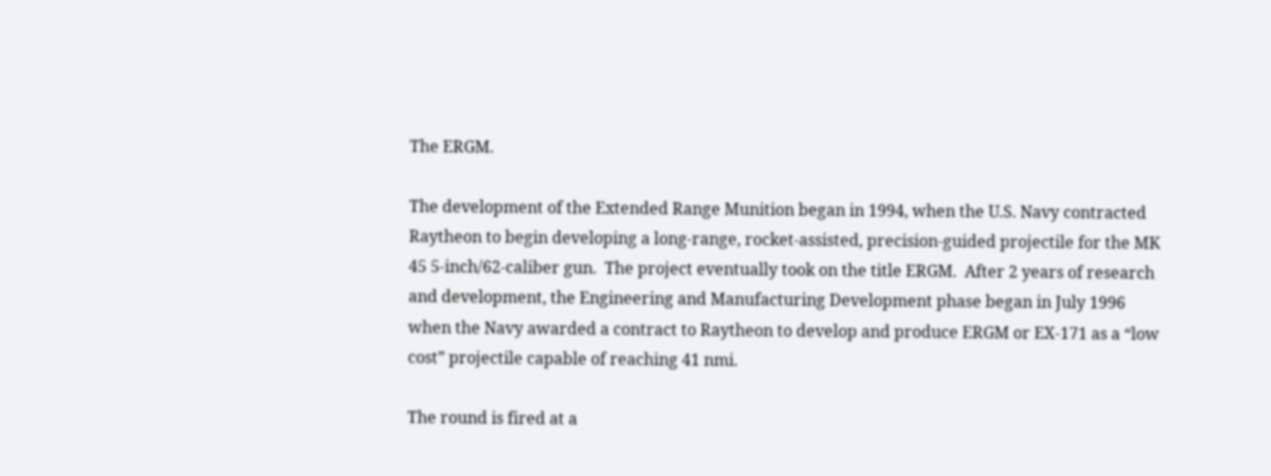The ERGM.

The development of the Extended Range Munition began in 1994, when the U.S. Navy contracted Raytheon to begin developing a long-range, rocket-assisted, precision-guided projectile for the MK 45 5-inch/62-caliber gun.  The project eventually took on the title ERGM.  After 2 years of research and development, the Engineering and Manufacturing Development phase began in July 1996 when the Navy awarded a contract to Raytheon to develop and produce ERGM or EX-171 as a “low cost” projectile capable of reaching 41 nmi.

The round is fired at a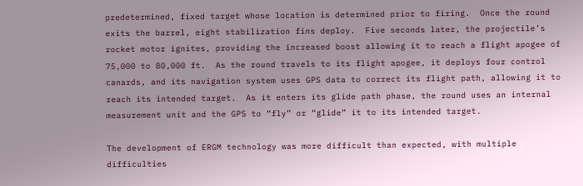predetermined, fixed target whose location is determined prior to firing.  Once the round exits the barrel, eight stabilization fins deploy.  Five seconds later, the projectile’s rocket motor ignites, providing the increased boost allowing it to reach a flight apogee of 75,000 to 80,000 ft.  As the round travels to its flight apogee, it deploys four control canards, and its navigation system uses GPS data to correct its flight path, allowing it to reach its intended target.  As it enters its glide path phase, the round uses an internal measurement unit and the GPS to “fly” or “glide” it to its intended target.

The development of ERGM technology was more difficult than expected, with multiple difficulties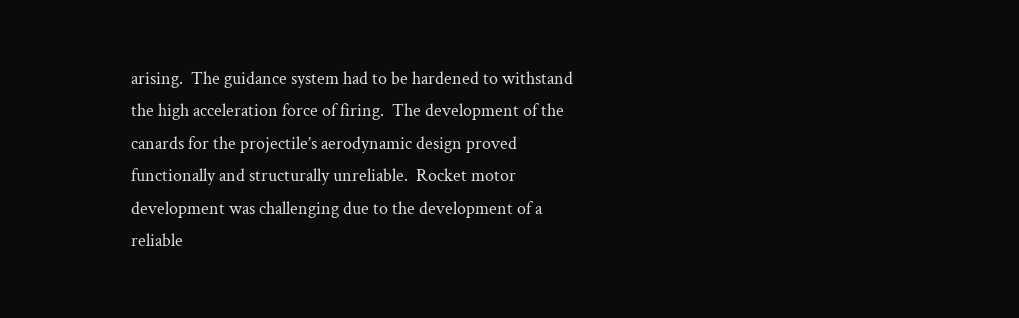arising.  The guidance system had to be hardened to withstand the high acceleration force of firing.  The development of the canards for the projectile’s aerodynamic design proved functionally and structurally unreliable.  Rocket motor development was challenging due to the development of a reliable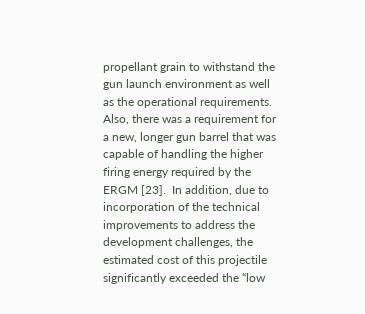propellant grain to withstand the gun launch environment as well as the operational requirements.  Also, there was a requirement for a new, longer gun barrel that was capable of handling the higher firing energy required by the ERGM [23].  In addition, due to incorporation of the technical improvements to address the development challenges, the estimated cost of this projectile significantly exceeded the “low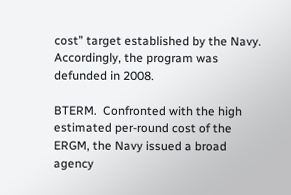cost” target established by the Navy.  Accordingly, the program was defunded in 2008.

BTERM.  Confronted with the high estimated per-round cost of the ERGM, the Navy issued a broad agency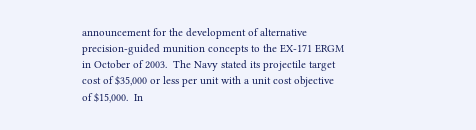announcement for the development of alternative precision-guided munition concepts to the EX-171 ERGM in October of 2003.  The Navy stated its projectile target cost of $35,000 or less per unit with a unit cost objective of $15,000.  In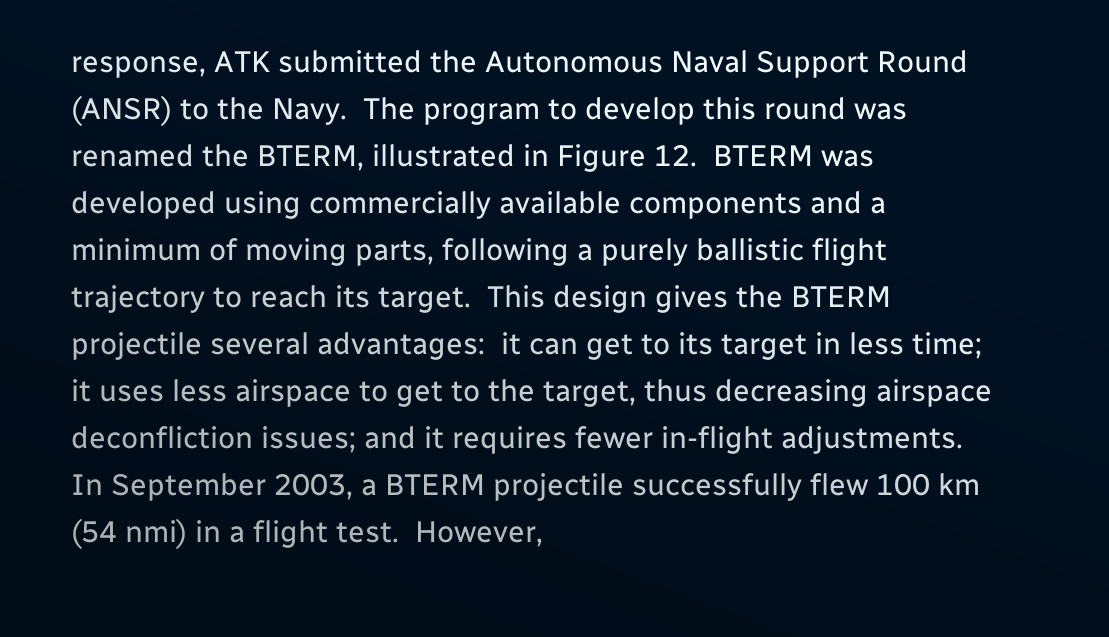response, ATK submitted the Autonomous Naval Support Round (ANSR) to the Navy.  The program to develop this round was renamed the BTERM, illustrated in Figure 12.  BTERM was developed using commercially available components and a minimum of moving parts, following a purely ballistic flight trajectory to reach its target.  This design gives the BTERM projectile several advantages:  it can get to its target in less time; it uses less airspace to get to the target, thus decreasing airspace deconfliction issues; and it requires fewer in-flight adjustments.  In September 2003, a BTERM projectile successfully flew 100 km (54 nmi) in a flight test.  However,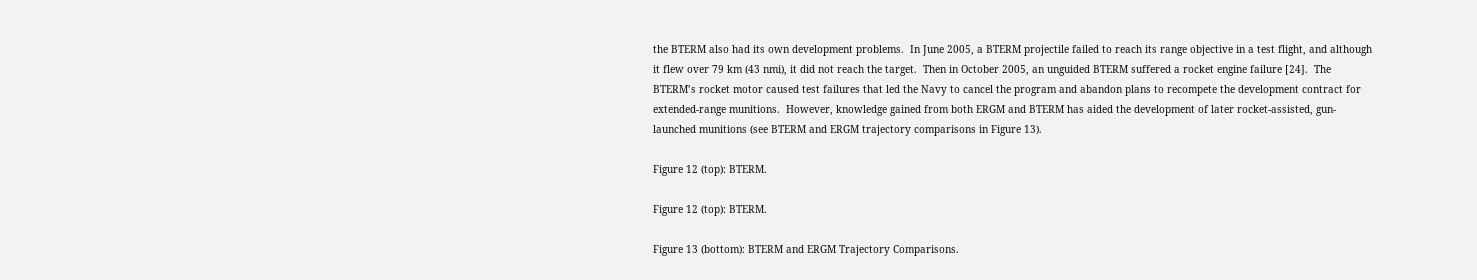the BTERM also had its own development problems.  In June 2005, a BTERM projectile failed to reach its range objective in a test flight, and although it flew over 79 km (43 nmi), it did not reach the target.  Then in October 2005, an unguided BTERM suffered a rocket engine failure [24].  The BTERM’s rocket motor caused test failures that led the Navy to cancel the program and abandon plans to recompete the development contract for extended-range munitions.  However, knowledge gained from both ERGM and BTERM has aided the development of later rocket-assisted, gun-launched munitions (see BTERM and ERGM trajectory comparisons in Figure 13).

Figure 12 (top): BTERM.

Figure 12 (top): BTERM.

Figure 13 (bottom): BTERM and ERGM Trajectory Comparisons.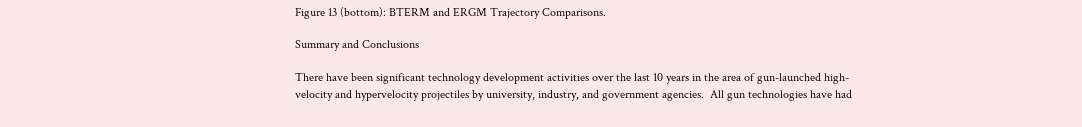Figure 13 (bottom): BTERM and ERGM Trajectory Comparisons.

Summary and Conclusions

There have been significant technology development activities over the last 10 years in the area of gun-launched high-velocity and hypervelocity projectiles by university, industry, and government agencies.  All gun technologies have had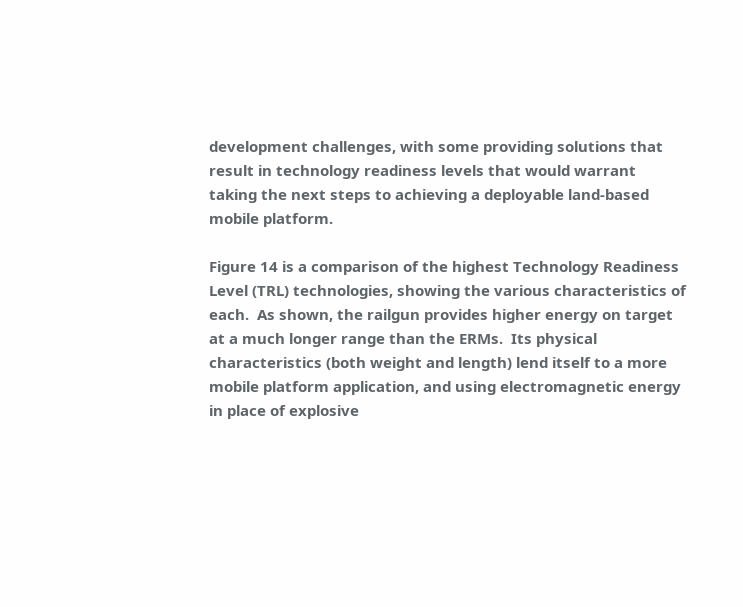development challenges, with some providing solutions that result in technology readiness levels that would warrant taking the next steps to achieving a deployable land-based mobile platform.

Figure 14 is a comparison of the highest Technology Readiness Level (TRL) technologies, showing the various characteristics of each.  As shown, the railgun provides higher energy on target at a much longer range than the ERMs.  Its physical characteristics (both weight and length) lend itself to a more mobile platform application, and using electromagnetic energy in place of explosive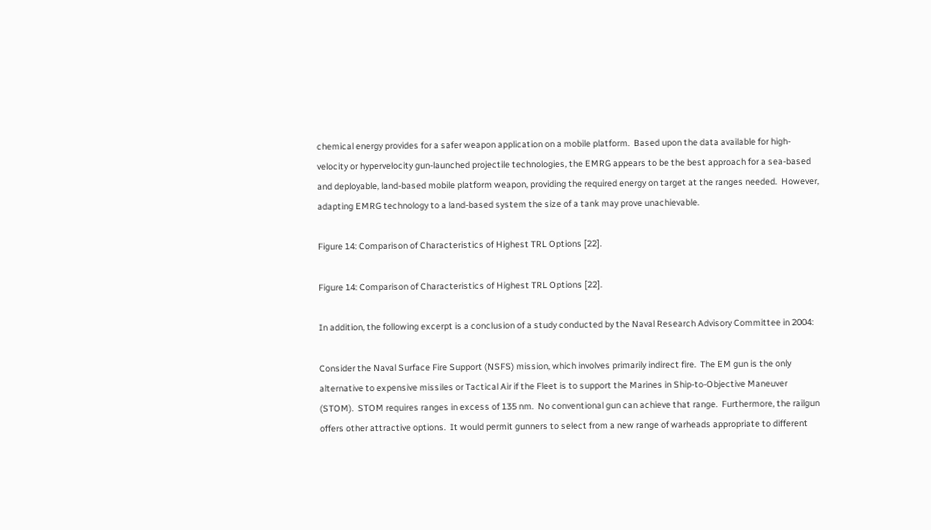chemical energy provides for a safer weapon application on a mobile platform.  Based upon the data available for high-velocity or hypervelocity gun-launched projectile technologies, the EMRG appears to be the best approach for a sea-based and deployable, land-based mobile platform weapon, providing the required energy on target at the ranges needed.  However, adapting EMRG technology to a land-based system the size of a tank may prove unachievable.

Figure 14: Comparison of Characteristics of Highest TRL Options [22].

Figure 14: Comparison of Characteristics of Highest TRL Options [22].

In addition, the following excerpt is a conclusion of a study conducted by the Naval Research Advisory Committee in 2004:

Consider the Naval Surface Fire Support (NSFS) mission, which involves primarily indirect fire.  The EM gun is the only alternative to expensive missiles or Tactical Air if the Fleet is to support the Marines in Ship-to-Objective Maneuver (STOM).  STOM requires ranges in excess of 135 nm.  No conventional gun can achieve that range.  Furthermore, the railgun offers other attractive options.  It would permit gunners to select from a new range of warheads appropriate to different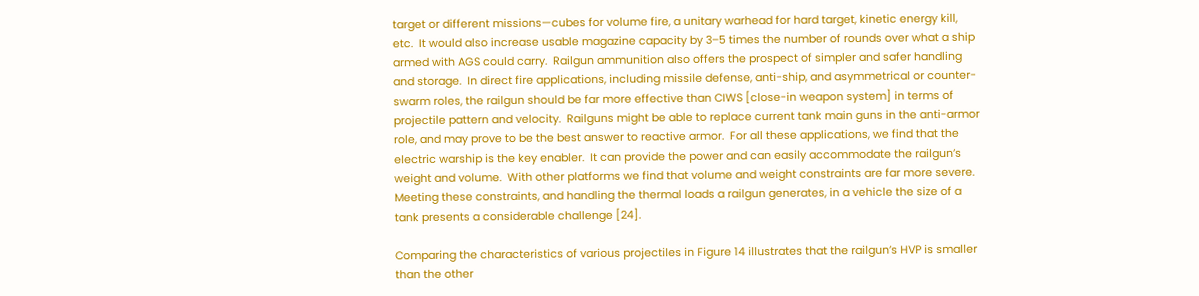target or different missions—cubes for volume fire, a unitary warhead for hard target, kinetic energy kill, etc.  It would also increase usable magazine capacity by 3–5 times the number of rounds over what a ship armed with AGS could carry.  Railgun ammunition also offers the prospect of simpler and safer handling and storage.  In direct fire applications, including missile defense, anti-ship, and asymmetrical or counter-swarm roles, the railgun should be far more effective than CIWS [close-in weapon system] in terms of projectile pattern and velocity.  Railguns might be able to replace current tank main guns in the anti-armor role, and may prove to be the best answer to reactive armor.  For all these applications, we find that the electric warship is the key enabler.  It can provide the power and can easily accommodate the railgun’s weight and volume.  With other platforms we find that volume and weight constraints are far more severe.  Meeting these constraints, and handling the thermal loads a railgun generates, in a vehicle the size of a tank presents a considerable challenge [24].

Comparing the characteristics of various projectiles in Figure 14 illustrates that the railgun’s HVP is smaller than the other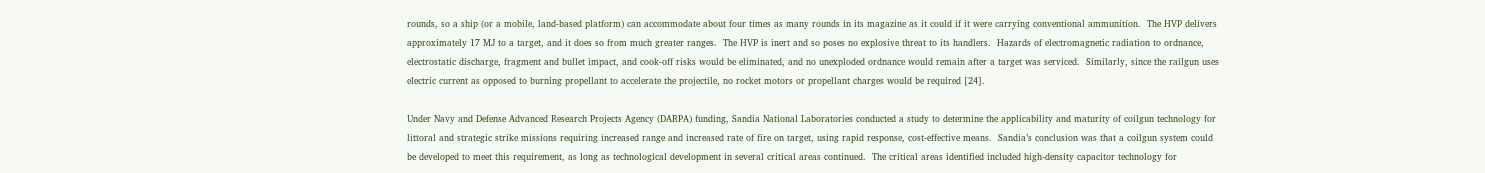rounds, so a ship (or a mobile, land-based platform) can accommodate about four times as many rounds in its magazine as it could if it were carrying conventional ammunition.  The HVP delivers approximately 17 MJ to a target, and it does so from much greater ranges.  The HVP is inert and so poses no explosive threat to its handlers.  Hazards of electromagnetic radiation to ordnance, electrostatic discharge, fragment and bullet impact, and cook-off risks would be eliminated, and no unexploded ordnance would remain after a target was serviced.  Similarly, since the railgun uses electric current as opposed to burning propellant to accelerate the projectile, no rocket motors or propellant charges would be required [24].

Under Navy and Defense Advanced Research Projects Agency (DARPA) funding, Sandia National Laboratories conducted a study to determine the applicability and maturity of coilgun technology for littoral and strategic strike missions requiring increased range and increased rate of fire on target, using rapid response, cost-effective means.  Sandia’s conclusion was that a coilgun system could be developed to meet this requirement, as long as technological development in several critical areas continued.  The critical areas identified included high-density capacitor technology for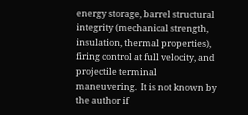energy storage, barrel structural integrity (mechanical strength, insulation, thermal properties), firing control at full velocity, and projectile terminal maneuvering.  It is not known by the author if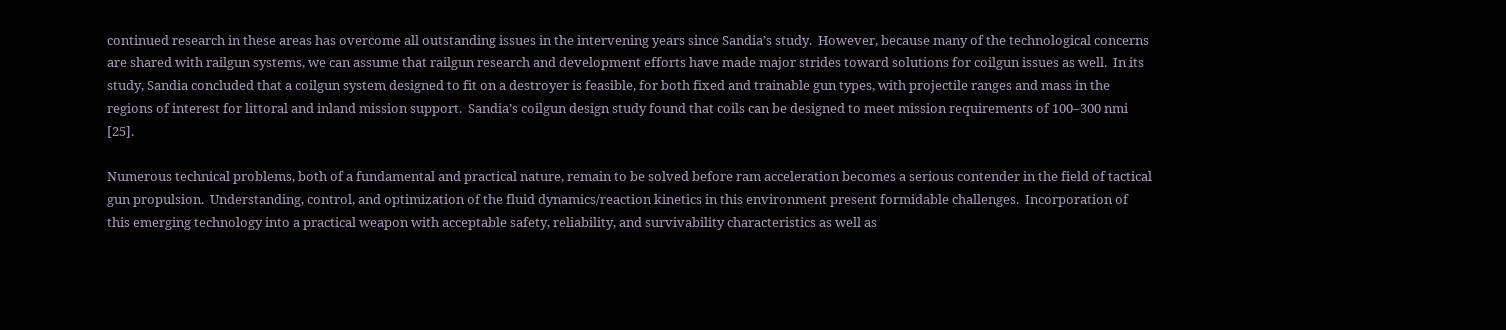continued research in these areas has overcome all outstanding issues in the intervening years since Sandia’s study.  However, because many of the technological concerns are shared with railgun systems, we can assume that railgun research and development efforts have made major strides toward solutions for coilgun issues as well.  In its study, Sandia concluded that a coilgun system designed to fit on a destroyer is feasible, for both fixed and trainable gun types, with projectile ranges and mass in the regions of interest for littoral and inland mission support.  Sandia’s coilgun design study found that coils can be designed to meet mission requirements of 100–300 nmi [25].

Numerous technical problems, both of a fundamental and practical nature, remain to be solved before ram acceleration becomes a serious contender in the field of tactical gun propulsion.  Understanding, control, and optimization of the fluid dynamics/reaction kinetics in this environment present formidable challenges.  Incorporation of this emerging technology into a practical weapon with acceptable safety, reliability, and survivability characteristics as well as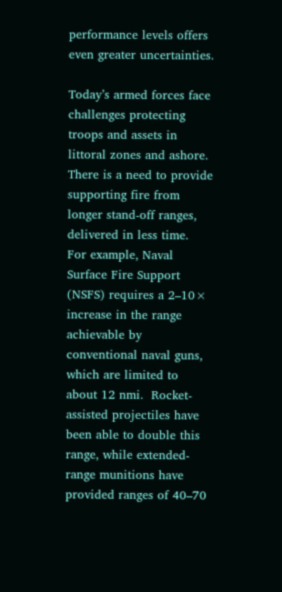performance levels offers even greater uncertainties.

Today’s armed forces face challenges protecting troops and assets in littoral zones and ashore.  There is a need to provide supporting fire from longer stand-off ranges, delivered in less time.  For example, Naval Surface Fire Support (NSFS) requires a 2–10× increase in the range achievable by conventional naval guns, which are limited to about 12 nmi.  Rocket-assisted projectiles have been able to double this range, while extended-range munitions have provided ranges of 40–70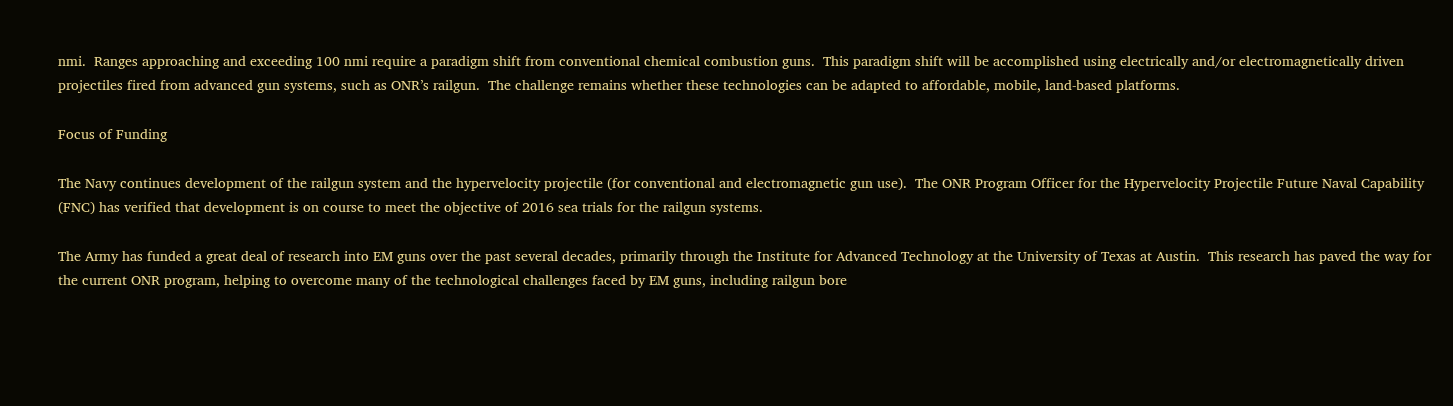nmi.  Ranges approaching and exceeding 100 nmi require a paradigm shift from conventional chemical combustion guns.  This paradigm shift will be accomplished using electrically and/or electromagnetically driven projectiles fired from advanced gun systems, such as ONR’s railgun.  The challenge remains whether these technologies can be adapted to affordable, mobile, land-based platforms.

Focus of Funding

The Navy continues development of the railgun system and the hypervelocity projectile (for conventional and electromagnetic gun use).  The ONR Program Officer for the Hypervelocity Projectile Future Naval Capability (FNC) has verified that development is on course to meet the objective of 2016 sea trials for the railgun systems.

The Army has funded a great deal of research into EM guns over the past several decades, primarily through the Institute for Advanced Technology at the University of Texas at Austin.  This research has paved the way for the current ONR program, helping to overcome many of the technological challenges faced by EM guns, including railgun bore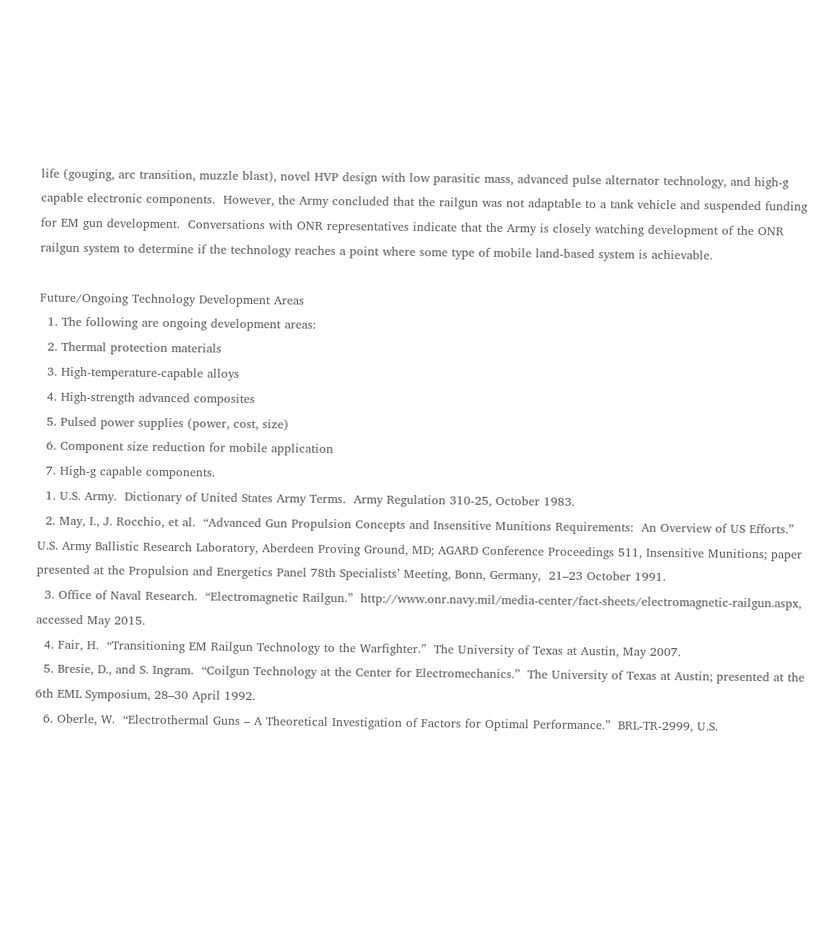life (gouging, arc transition, muzzle blast), novel HVP design with low parasitic mass, advanced pulse alternator technology, and high-g capable electronic components.  However, the Army concluded that the railgun was not adaptable to a tank vehicle and suspended funding for EM gun development.  Conversations with ONR representatives indicate that the Army is closely watching development of the ONR railgun system to determine if the technology reaches a point where some type of mobile land-based system is achievable.

Future/Ongoing Technology Development Areas
  1. The following are ongoing development areas:
  2. Thermal protection materials
  3. High-temperature-capable alloys
  4. High-strength advanced composites
  5. Pulsed power supplies (power, cost, size)
  6. Component size reduction for mobile application
  7. High-g capable components.
  1. U.S. Army.  Dictionary of United States Army Terms.  Army Regulation 310-25, October 1983.
  2. May, I., J. Rocchio, et al.  “Advanced Gun Propulsion Concepts and Insensitive Munitions Requirements:  An Overview of US Efforts.”  U.S. Army Ballistic Research Laboratory, Aberdeen Proving Ground, MD; AGARD Conference Proceedings 511, Insensitive Munitions; paper presented at the Propulsion and Energetics Panel 78th Specialists’ Meeting, Bonn, Germany,  21–23 October 1991.
  3. Office of Naval Research.  “Electromagnetic Railgun.”  http://www.onr.navy.mil/media-center/fact-sheets/electromagnetic-railgun.aspx, accessed May 2015.
  4. Fair, H.  “Transitioning EM Railgun Technology to the Warfighter.”  The University of Texas at Austin, May 2007.
  5. Bresie, D., and S. Ingram.  “Coilgun Technology at the Center for Electromechanics.”  The University of Texas at Austin; presented at the 6th EML Symposium, 28–30 April 1992.
  6. Oberle, W.  “Electrothermal Guns – A Theoretical Investigation of Factors for Optimal Performance.”  BRL-TR-2999, U.S.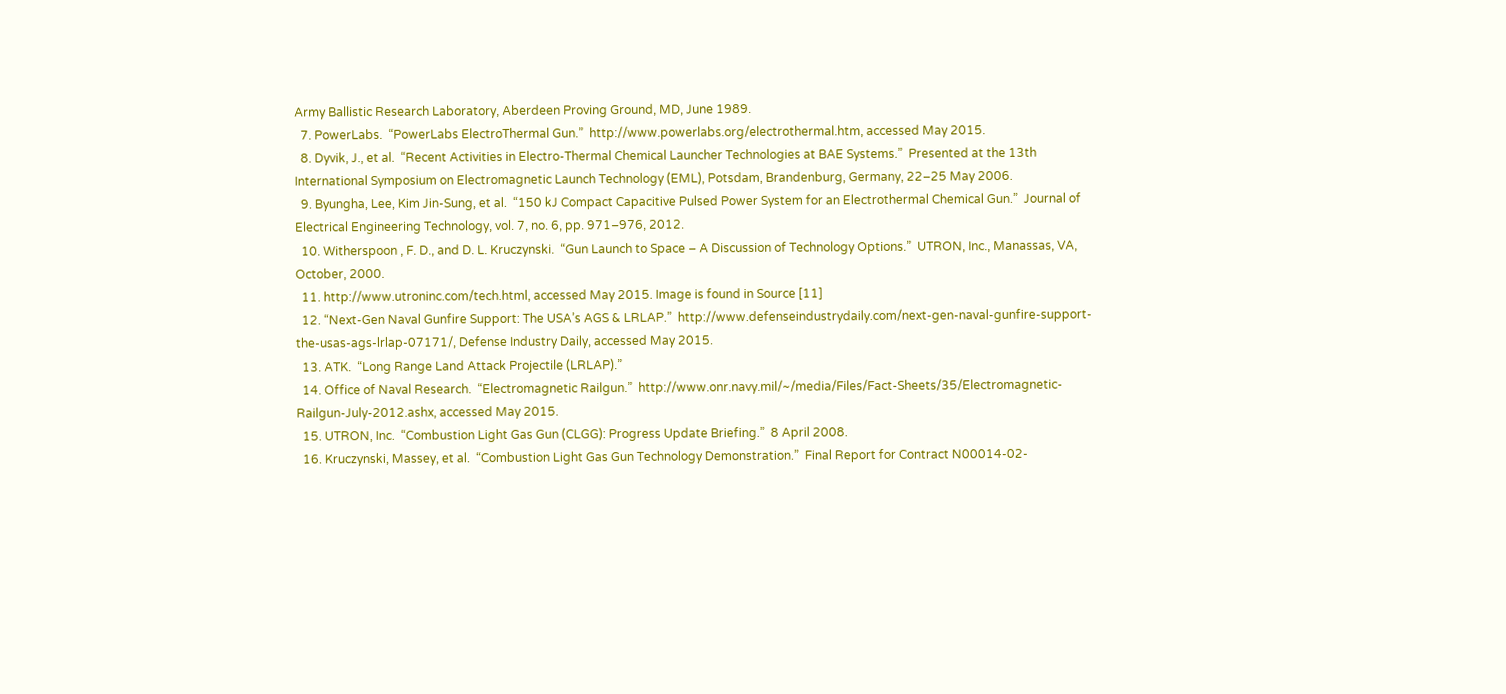Army Ballistic Research Laboratory, Aberdeen Proving Ground, MD, June 1989.
  7. PowerLabs.  “PowerLabs ElectroThermal Gun.”  http://www.powerlabs.org/electrothermal.htm, accessed May 2015.
  8. Dyvik, J., et al.  “Recent Activities in Electro-Thermal Chemical Launcher Technologies at BAE Systems.”  Presented at the 13th International Symposium on Electromagnetic Launch Technology (EML), Potsdam, Brandenburg, Germany, 22–25 May 2006.
  9. Byungha, Lee, Kim Jin-Sung, et al.  “150 kJ Compact Capacitive Pulsed Power System for an Electrothermal Chemical Gun.”  Journal of Electrical Engineering Technology, vol. 7, no. 6, pp. 971–976, 2012.
  10. Witherspoon , F. D., and D. L. Kruczynski.  “Gun Launch to Space – A Discussion of Technology Options.”  UTRON, Inc., Manassas, VA, October, 2000.
  11. http://www.utroninc.com/tech.html, accessed May 2015. Image is found in Source [11]
  12. “Next-Gen Naval Gunfire Support: The USA’s AGS & LRLAP.”  http://www.defenseindustrydaily.com/next-gen-naval-gunfire-support-the-usas-ags-lrlap-07171/, Defense Industry Daily, accessed May 2015.
  13. ATK.  “Long Range Land Attack Projectile (LRLAP).”
  14. Office of Naval Research.  “Electromagnetic Railgun.”  http://www.onr.navy.mil/~/media/Files/Fact-Sheets/35/Electromagnetic-Railgun-July-2012.ashx, accessed May 2015.
  15. UTRON, Inc.  “Combustion Light Gas Gun (CLGG): Progress Update Briefing.”  8 April 2008.
  16. Kruczynski, Massey, et al.  “Combustion Light Gas Gun Technology Demonstration.”  Final Report for Contract N00014-02-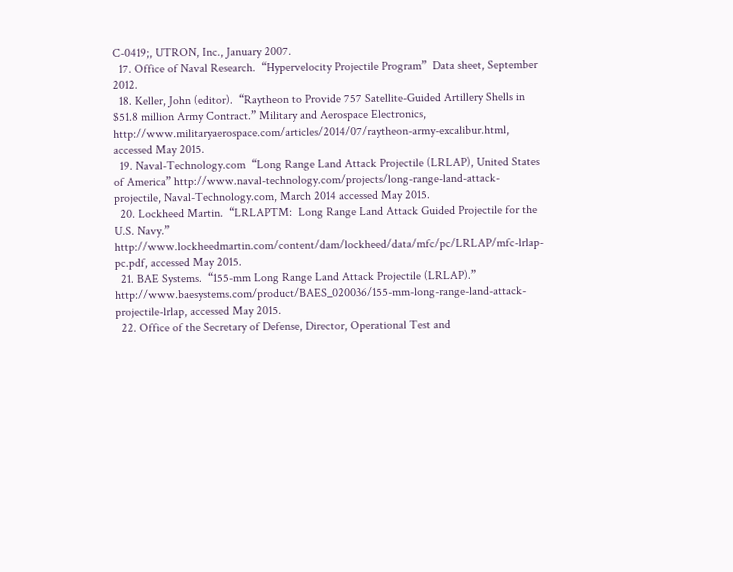C-0419;, UTRON, Inc., January 2007.
  17. Office of Naval Research.  “Hypervelocity Projectile Program”  Data sheet, September 2012.
  18. Keller, John (editor).  “Raytheon to Provide 757 Satellite-Guided Artillery Shells in $51.8 million Army Contract.” Military and Aerospace Electronics, http://www.militaryaerospace.com/articles/2014/07/raytheon-army-excalibur.html, accessed May 2015.
  19. Naval-Technology.com  “Long Range Land Attack Projectile (LRLAP), United States of America” http://www.naval-technology.com/projects/long-range-land-attack-projectile, Naval-Technology.com, March 2014 accessed May 2015.
  20. Lockheed Martin.  “LRLAPTM:  Long Range Land Attack Guided Projectile for the U.S. Navy.”  http://www.lockheedmartin.com/content/dam/lockheed/data/mfc/pc/LRLAP/mfc-lrlap-pc.pdf, accessed May 2015.
  21. BAE Systems.  “155-mm Long Range Land Attack Projectile (LRLAP).” http://www.baesystems.com/product/BAES_020036/155-mm-long-range-land-attack-projectile-lrlap, accessed May 2015.
  22. Office of the Secretary of Defense, Director, Operational Test and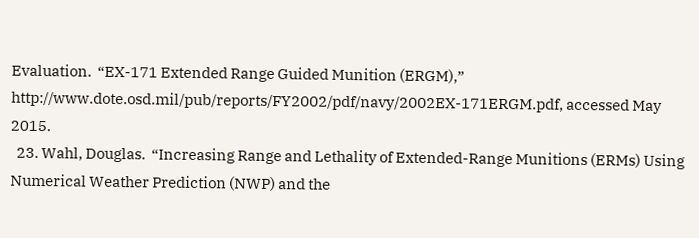Evaluation.  “EX-171 Extended Range Guided Munition (ERGM),”  http://www.dote.osd.mil/pub/reports/FY2002/pdf/navy/2002EX-171ERGM.pdf, accessed May 2015.
  23. Wahl, Douglas.  “Increasing Range and Lethality of Extended-Range Munitions (ERMs) Using Numerical Weather Prediction (NWP) and the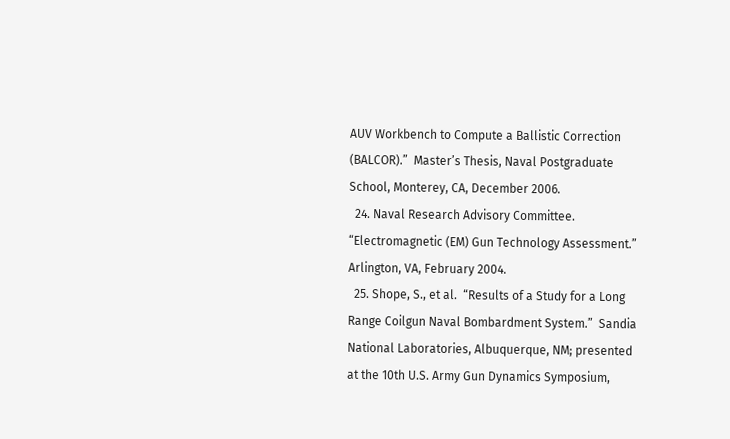AUV Workbench to Compute a Ballistic Correction (BALCOR).”  Master’s Thesis, Naval Postgraduate School, Monterey, CA, December 2006.
  24. Naval Research Advisory Committee.  “Electromagnetic (EM) Gun Technology Assessment.” Arlington, VA, February 2004.
  25. Shope, S., et al.  “Results of a Study for a Long Range Coilgun Naval Bombardment System.”  Sandia National Laboratories, Albuquerque, NM; presented at the 10th U.S. Army Gun Dynamics Symposium,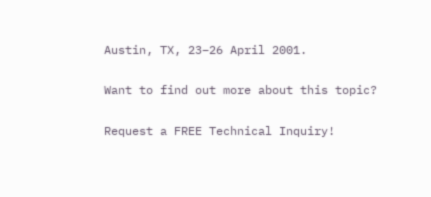Austin, TX, 23–26 April 2001.

Want to find out more about this topic?

Request a FREE Technical Inquiry!